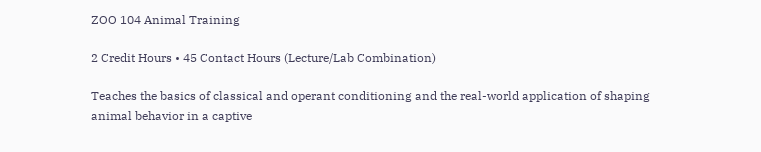ZOO 104 Animal Training

2 Credit Hours • 45 Contact Hours (Lecture/Lab Combination)

Teaches the basics of classical and operant conditioning and the real-world application of shaping animal behavior in a captive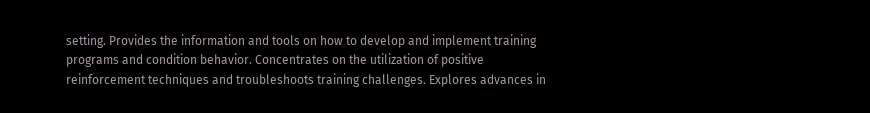setting. Provides the information and tools on how to develop and implement training programs and condition behavior. Concentrates on the utilization of positive reinforcement techniques and troubleshoots training challenges. Explores advances in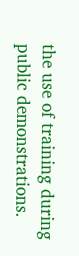the use of training during public demonstrations.